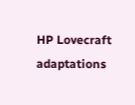HP Lovecraft adaptations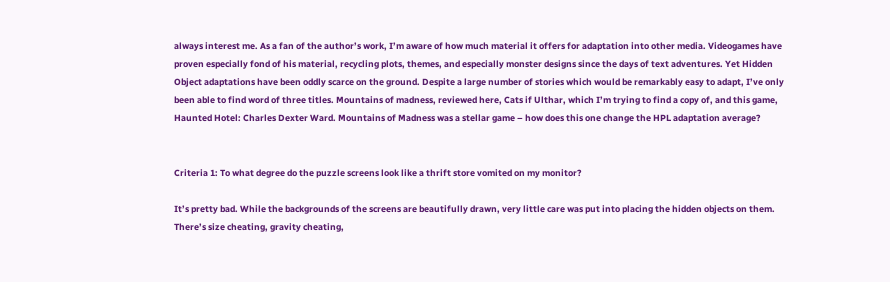always interest me. As a fan of the author’s work, I’m aware of how much material it offers for adaptation into other media. Videogames have proven especially fond of his material, recycling plots, themes, and especially monster designs since the days of text adventures. Yet Hidden Object adaptations have been oddly scarce on the ground. Despite a large number of stories which would be remarkably easy to adapt, I’ve only been able to find word of three titles. Mountains of madness, reviewed here, Cats if Ulthar, which I’m trying to find a copy of, and this game, Haunted Hotel: Charles Dexter Ward. Mountains of Madness was a stellar game – how does this one change the HPL adaptation average?


Criteria 1: To what degree do the puzzle screens look like a thrift store vomited on my monitor?

It’s pretty bad. While the backgrounds of the screens are beautifully drawn, very little care was put into placing the hidden objects on them. There’s size cheating, gravity cheating,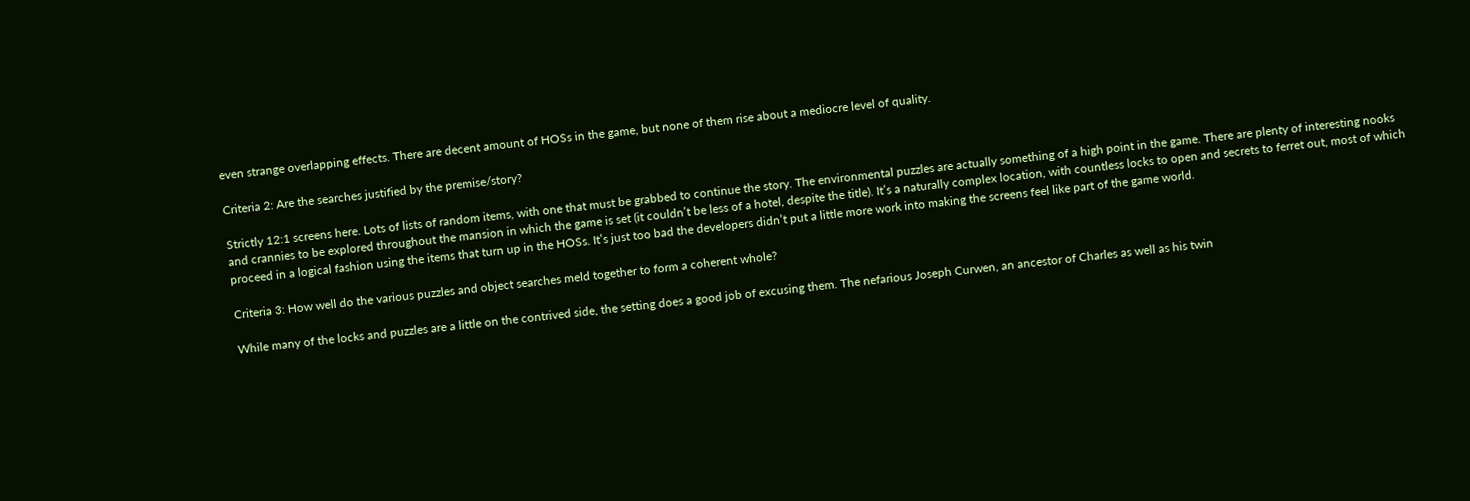even strange overlapping effects. There are decent amount of HOSs in the game, but none of them rise about a mediocre level of quality.

Criteria 2: Are the searches justified by the premise/story?

Strictly 12:1 screens here. Lots of lists of random items, with one that must be grabbed to continue the story. The environmental puzzles are actually something of a high point in the game. There are plenty of interesting nooks and crannies to be explored throughout the mansion in which the game is set (it couldn’t be less of a hotel, despite the title). It’s a naturally complex location, with countless locks to open and secrets to ferret out, most of which proceed in a logical fashion using the items that turn up in the HOSs. It’s just too bad the developers didn’t put a little more work into making the screens feel like part of the game world.

Criteria 3: How well do the various puzzles and object searches meld together to form a coherent whole?

While many of the locks and puzzles are a little on the contrived side, the setting does a good job of excusing them. The nefarious Joseph Curwen, an ancestor of Charles as well as his twin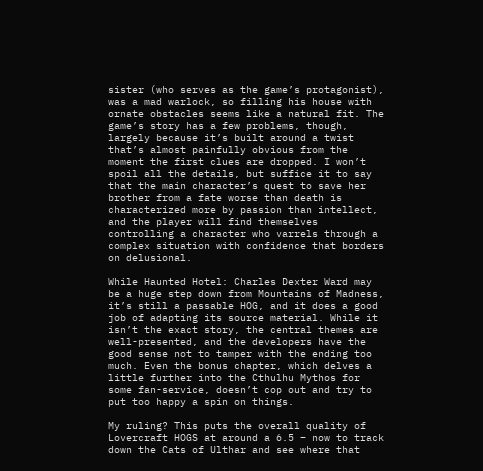sister (who serves as the game’s protagonist), was a mad warlock, so filling his house with ornate obstacles seems like a natural fit. The game’s story has a few problems, though, largely because it’s built around a twist that’s almost painfully obvious from the moment the first clues are dropped. I won’t spoil all the details, but suffice it to say that the main character’s quest to save her brother from a fate worse than death is characterized more by passion than intellect, and the player will find themselves controlling a character who varrels through a complex situation with confidence that borders on delusional.

While Haunted Hotel: Charles Dexter Ward may be a huge step down from Mountains of Madness, it’s still a passable HOG, and it does a good job of adapting its source material. While it isn’t the exact story, the central themes are well-presented, and the developers have the good sense not to tamper with the ending too much. Even the bonus chapter, which delves a little further into the Cthulhu Mythos for some fan-service, doesn’t cop out and try to put too happy a spin on things.

My ruling? This puts the overall quality of Lovercraft HOGS at around a 6.5 – now to track down the Cats of Ulthar and see where that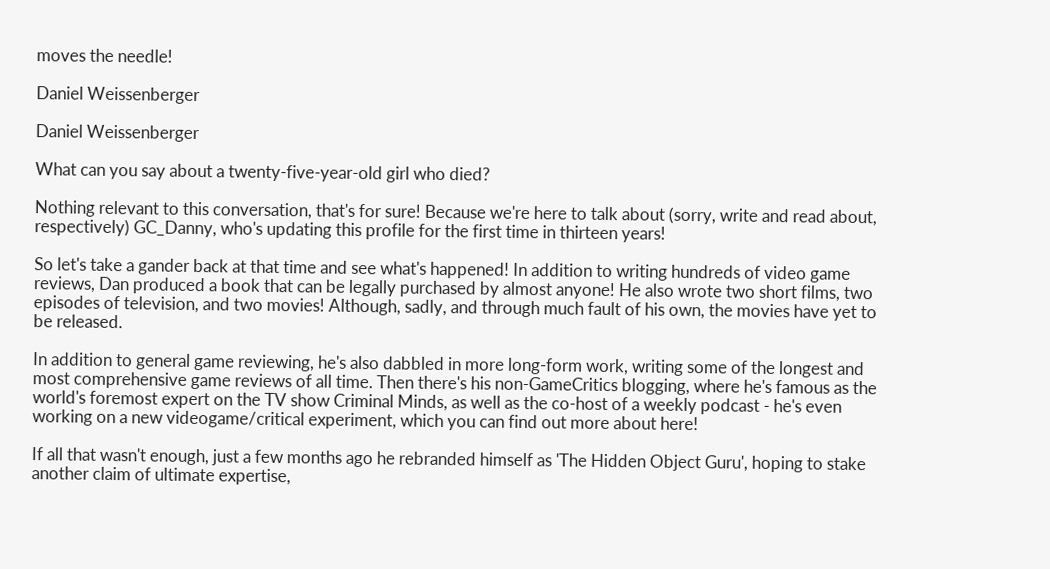moves the needle!

Daniel Weissenberger

Daniel Weissenberger

What can you say about a twenty-five-year-old girl who died?

Nothing relevant to this conversation, that's for sure! Because we're here to talk about (sorry, write and read about, respectively) GC_Danny, who's updating this profile for the first time in thirteen years!

So let's take a gander back at that time and see what's happened! In addition to writing hundreds of video game reviews, Dan produced a book that can be legally purchased by almost anyone! He also wrote two short films, two episodes of television, and two movies! Although, sadly, and through much fault of his own, the movies have yet to be released.

In addition to general game reviewing, he's also dabbled in more long-form work, writing some of the longest and most comprehensive game reviews of all time. Then there's his non-GameCritics blogging, where he's famous as the world's foremost expert on the TV show Criminal Minds, as well as the co-host of a weekly podcast - he's even working on a new videogame/critical experiment, which you can find out more about here!

If all that wasn't enough, just a few months ago he rebranded himself as 'The Hidden Object Guru', hoping to stake another claim of ultimate expertise,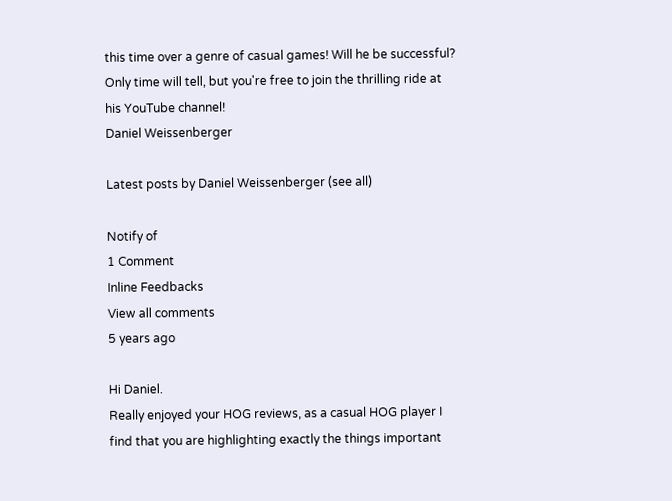this time over a genre of casual games! Will he be successful? Only time will tell, but you're free to join the thrilling ride at his YouTube channel!
Daniel Weissenberger

Latest posts by Daniel Weissenberger (see all)

Notify of
1 Comment
Inline Feedbacks
View all comments
5 years ago

Hi Daniel.
Really enjoyed your HOG reviews, as a casual HOG player I find that you are highlighting exactly the things important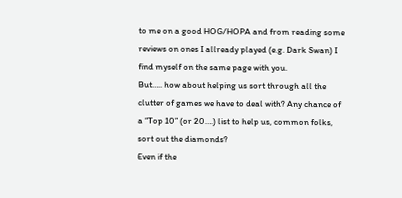to me on a good HOG/HOPA and from reading some reviews on ones I allready played (e.g. Dark Swan) I find myself on the same page with you.
But….. how about helping us sort through all the clutter of games we have to deal with? Any chance of a “Top 10” (or 20….) list to help us, common folks, sort out the diamonds?
Even if the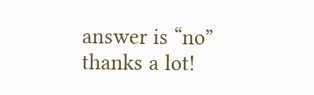answer is “no” thanks a lot!